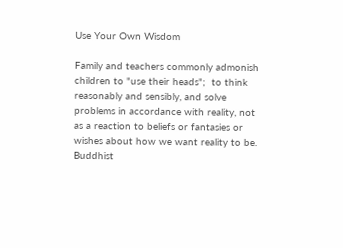Use Your Own Wisdom

Family and teachers commonly admonish children to "use their heads";  to think reasonably and sensibly, and solve problems in accordance with reality, not as a reaction to beliefs or fantasies or wishes about how we want reality to be.   Buddhist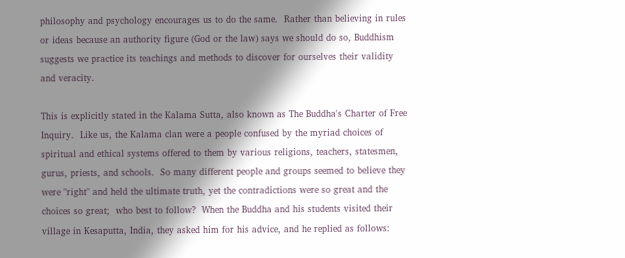philosophy and psychology encourages us to do the same.  Rather than believing in rules or ideas because an authority figure (God or the law) says we should do so, Buddhism suggests we practice its teachings and methods to discover for ourselves their validity and veracity.

This is explicitly stated in the Kalama Sutta, also known as The Buddha's Charter of Free Inquiry.  Like us, the Kalama clan were a people confused by the myriad choices of spiritual and ethical systems offered to them by various religions, teachers, statesmen, gurus, priests, and schools.  So many different people and groups seemed to believe they were "right" and held the ultimate truth, yet the contradictions were so great and the choices so great;  who best to follow?  When the Buddha and his students visited their village in Kesaputta, India, they asked him for his advice, and he replied as follows: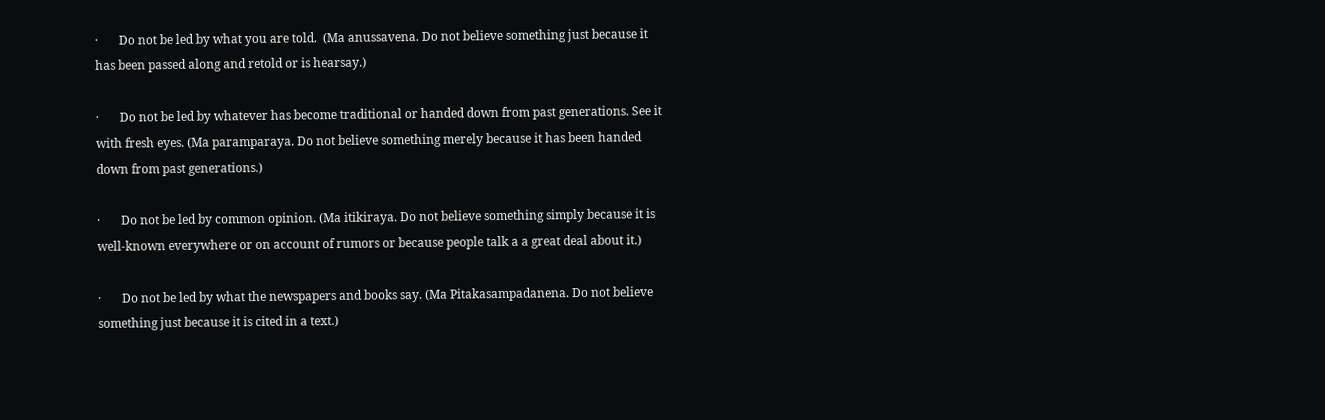·       Do not be led by what you are told.  (Ma anussavena. Do not believe something just because it has been passed along and retold or is hearsay.)

·       Do not be led by whatever has become traditional or handed down from past generations. See it with fresh eyes. (Ma paramparaya. Do not believe something merely because it has been handed down from past generations.)

·       Do not be led by common opinion. (Ma itikiraya. Do not believe something simply because it is well-known everywhere or on account of rumors or because people talk a a great deal about it.)

·       Do not be led by what the newspapers and books say. (Ma Pitakasampadanena. Do not believe something just because it is cited in a text.)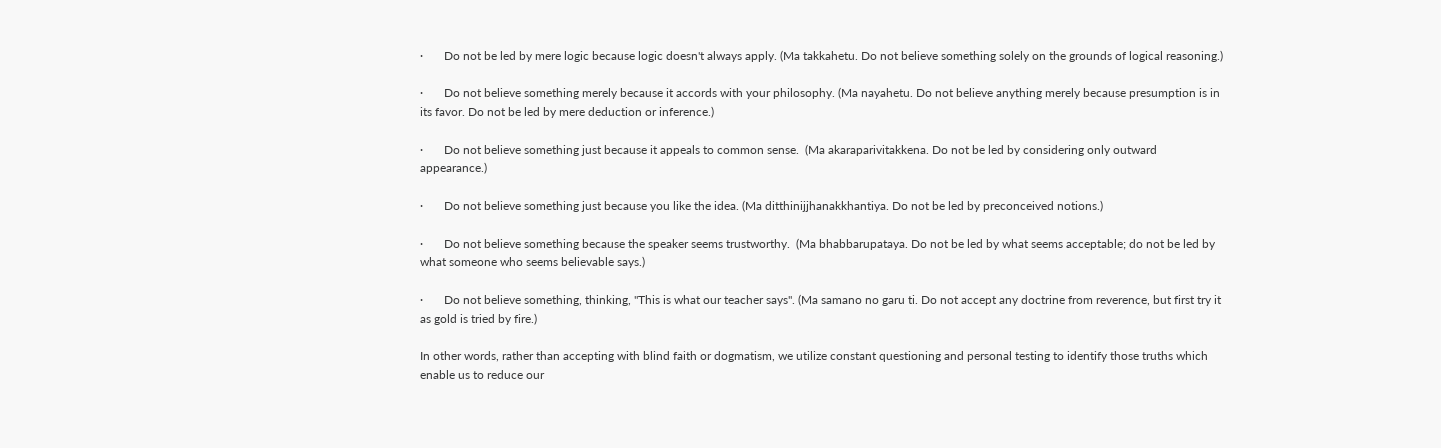·       Do not be led by mere logic because logic doesn't always apply. (Ma takkahetu. Do not believe something solely on the grounds of logical reasoning.)

·       Do not believe something merely because it accords with your philosophy. (Ma nayahetu. Do not believe anything merely because presumption is in its favor. Do not be led by mere deduction or inference.)

·       Do not believe something just because it appeals to common sense.  (Ma akaraparivitakkena. Do not be led by considering only outward appearance.)

·       Do not believe something just because you like the idea. (Ma ditthinijjhanakkhantiya. Do not be led by preconceived notions.)

·       Do not believe something because the speaker seems trustworthy.  (Ma bhabbarupataya. Do not be led by what seems acceptable; do not be led by what someone who seems believable says.)

·       Do not believe something, thinking, "This is what our teacher says". (Ma samano no garu ti. Do not accept any doctrine from reverence, but first try it as gold is tried by fire.)

In other words, rather than accepting with blind faith or dogmatism, we utilize constant questioning and personal testing to identify those truths which enable us to reduce our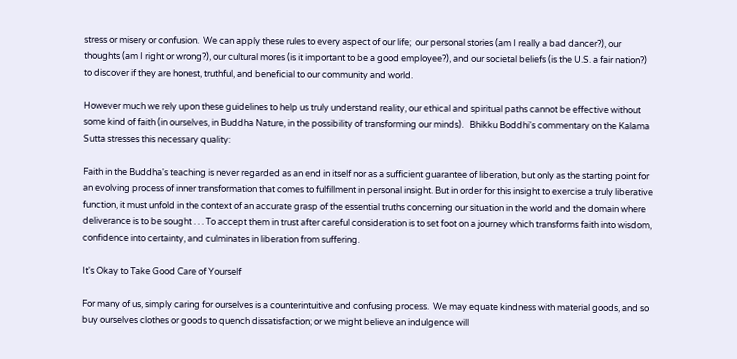stress or misery or confusion.  We can apply these rules to every aspect of our life;  our personal stories (am I really a bad dancer?), our thoughts (am I right or wrong?), our cultural mores (is it important to be a good employee?), and our societal beliefs (is the U.S. a fair nation?) to discover if they are honest, truthful, and beneficial to our community and world.

However much we rely upon these guidelines to help us truly understand reality, our ethical and spiritual paths cannot be effective without some kind of faith (in ourselves, in Buddha Nature, in the possibility of transforming our minds).   Bhikku Boddhi's commentary on the Kalama Sutta stresses this necessary quality:

Faith in the Buddha's teaching is never regarded as an end in itself nor as a sufficient guarantee of liberation, but only as the starting point for an evolving process of inner transformation that comes to fulfillment in personal insight. But in order for this insight to exercise a truly liberative function, it must unfold in the context of an accurate grasp of the essential truths concerning our situation in the world and the domain where deliverance is to be sought . . . To accept them in trust after careful consideration is to set foot on a journey which transforms faith into wisdom, confidence into certainty, and culminates in liberation from suffering.

It's Okay to Take Good Care of Yourself

For many of us, simply caring for ourselves is a counterintuitive and confusing process.  We may equate kindness with material goods, and so buy ourselves clothes or goods to quench dissatisfaction; or we might believe an indulgence will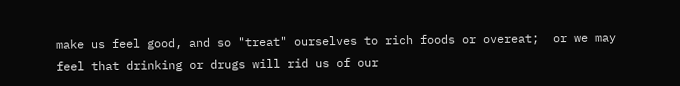make us feel good, and so "treat" ourselves to rich foods or overeat;  or we may feel that drinking or drugs will rid us of our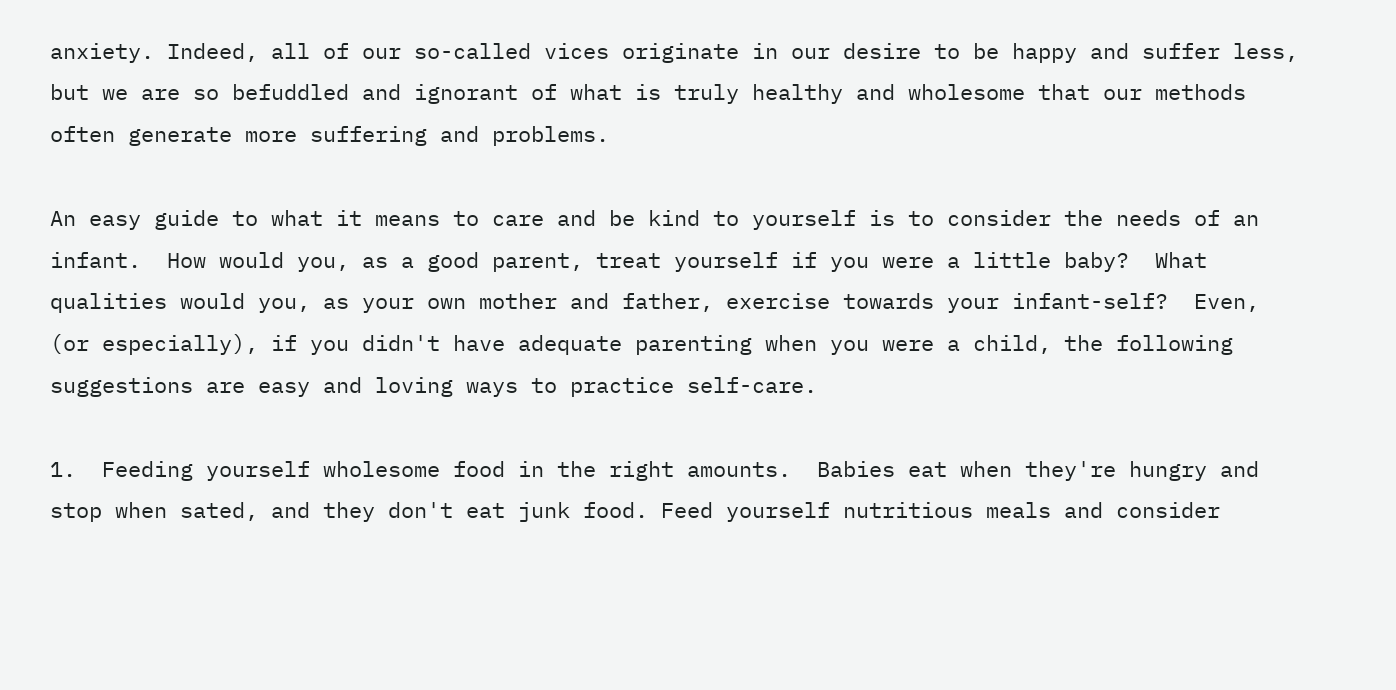anxiety. Indeed, all of our so-called vices originate in our desire to be happy and suffer less, but we are so befuddled and ignorant of what is truly healthy and wholesome that our methods often generate more suffering and problems.

An easy guide to what it means to care and be kind to yourself is to consider the needs of an infant.  How would you, as a good parent, treat yourself if you were a little baby?  What qualities would you, as your own mother and father, exercise towards your infant-self?  Even, (or especially), if you didn't have adequate parenting when you were a child, the following suggestions are easy and loving ways to practice self-care.

1.  Feeding yourself wholesome food in the right amounts.  Babies eat when they're hungry and stop when sated, and they don't eat junk food. Feed yourself nutritious meals and consider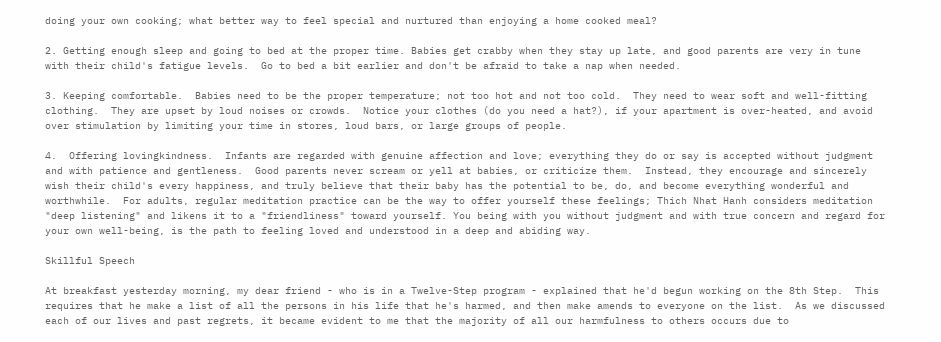doing your own cooking; what better way to feel special and nurtured than enjoying a home cooked meal?

2. Getting enough sleep and going to bed at the proper time. Babies get crabby when they stay up late, and good parents are very in tune with their child's fatigue levels.  Go to bed a bit earlier and don't be afraid to take a nap when needed.

3. Keeping comfortable.  Babies need to be the proper temperature; not too hot and not too cold.  They need to wear soft and well-fitting clothing.  They are upset by loud noises or crowds.  Notice your clothes (do you need a hat?), if your apartment is over-heated, and avoid over stimulation by limiting your time in stores, loud bars, or large groups of people.

4.  Offering lovingkindness.  Infants are regarded with genuine affection and love; everything they do or say is accepted without judgment and with patience and gentleness.  Good parents never scream or yell at babies, or criticize them.  Instead, they encourage and sincerely wish their child's every happiness, and truly believe that their baby has the potential to be, do, and become everything wonderful and worthwhile.  For adults, regular meditation practice can be the way to offer yourself these feelings; Thich Nhat Hanh considers meditation "deep listening" and likens it to a "friendliness" toward yourself. You being with you without judgment and with true concern and regard for your own well-being, is the path to feeling loved and understood in a deep and abiding way.

Skillful Speech

At breakfast yesterday morning, my dear friend - who is in a Twelve-Step program - explained that he'd begun working on the 8th Step.  This requires that he make a list of all the persons in his life that he's harmed, and then make amends to everyone on the list.  As we discussed each of our lives and past regrets, it became evident to me that the majority of all our harmfulness to others occurs due to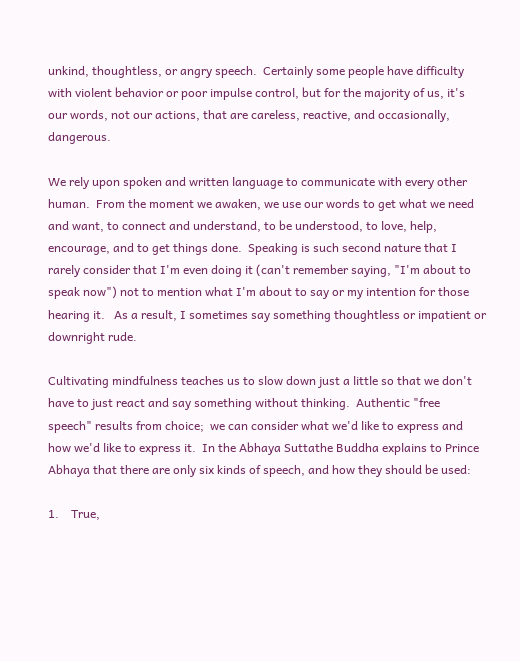unkind, thoughtless, or angry speech.  Certainly some people have difficulty with violent behavior or poor impulse control, but for the majority of us, it's our words, not our actions, that are careless, reactive, and occasionally, dangerous.

We rely upon spoken and written language to communicate with every other human.  From the moment we awaken, we use our words to get what we need and want, to connect and understand, to be understood, to love, help, encourage, and to get things done.  Speaking is such second nature that I rarely consider that I'm even doing it (can't remember saying, "I'm about to speak now") not to mention what I'm about to say or my intention for those hearing it.   As a result, I sometimes say something thoughtless or impatient or downright rude.

Cultivating mindfulness teaches us to slow down just a little so that we don't have to just react and say something without thinking.  Authentic "free speech" results from choice;  we can consider what we'd like to express and how we'd like to express it.  In the Abhaya Suttathe Buddha explains to Prince Abhaya that there are only six kinds of speech, and how they should be used:

1.    True,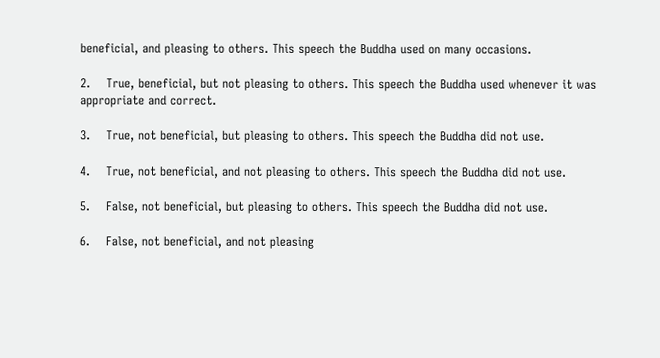beneficial, and pleasing to others. This speech the Buddha used on many occasions.

2.    True, beneficial, but not pleasing to others. This speech the Buddha used whenever it was appropriate and correct.

3.    True, not beneficial, but pleasing to others. This speech the Buddha did not use.

4.    True, not beneficial, and not pleasing to others. This speech the Buddha did not use.

5.    False, not beneficial, but pleasing to others. This speech the Buddha did not use.

6.    False, not beneficial, and not pleasing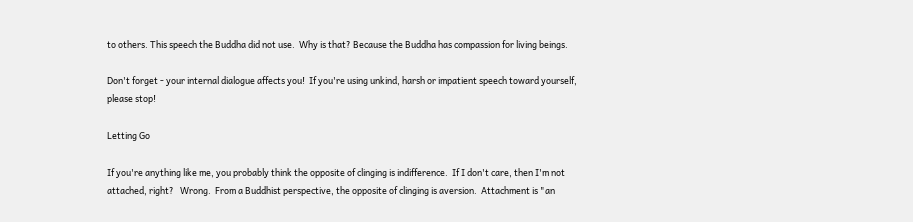to others. This speech the Buddha did not use.  Why is that? Because the Buddha has compassion for living beings.

Don't forget - your internal dialogue affects you!  If you're using unkind, harsh or impatient speech toward yourself, please stop!

Letting Go

If you're anything like me, you probably think the opposite of clinging is indifference.  If I don't care, then I'm not attached, right?   Wrong.  From a Buddhist perspective, the opposite of clinging is aversion.  Attachment is "an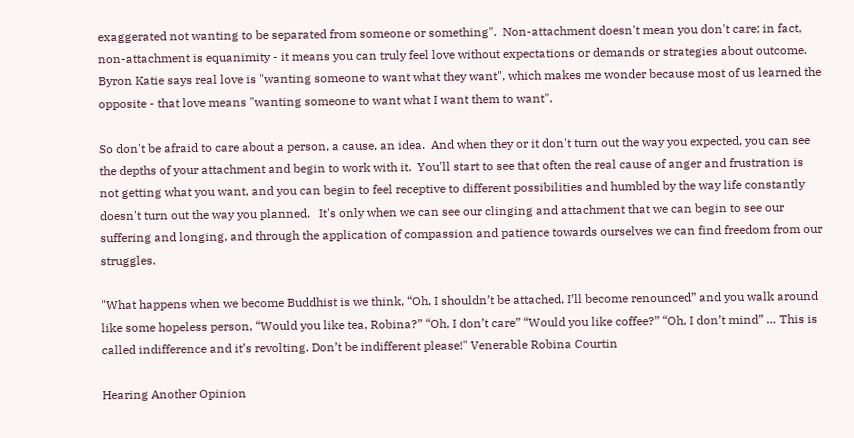exaggerated not wanting to be separated from someone or something".  Non-attachment doesn't mean you don't care; in fact, non-attachment is equanimity - it means you can truly feel love without expectations or demands or strategies about outcome. Byron Katie says real love is "wanting someone to want what they want", which makes me wonder because most of us learned the opposite - that love means "wanting someone to want what I want them to want".

So don't be afraid to care about a person, a cause, an idea.  And when they or it don't turn out the way you expected, you can see the depths of your attachment and begin to work with it.  You'll start to see that often the real cause of anger and frustration is not getting what you want, and you can begin to feel receptive to different possibilities and humbled by the way life constantly doesn't turn out the way you planned.   It's only when we can see our clinging and attachment that we can begin to see our suffering and longing, and through the application of compassion and patience towards ourselves we can find freedom from our struggles.

"What happens when we become Buddhist is we think, “Oh, I shouldn’t be attached, I’ll become renounced” and you walk around like some hopeless person, “Would you like tea, Robina?” “Oh, I don’t care” “Would you like coffee?” “Oh, I don’t mind” … This is called indifference and it’s revolting. Don’t be indifferent please!" Venerable Robina Courtin

Hearing Another Opinion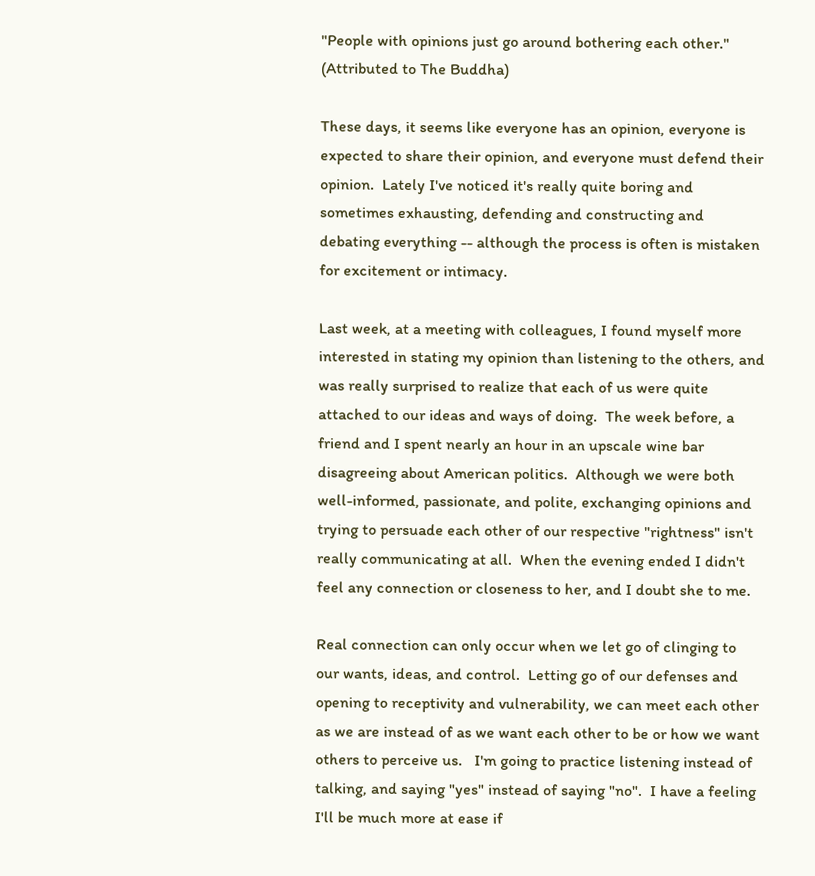"People with opinions just go around bothering each other."  (Attributed to The Buddha)

These days, it seems like everyone has an opinion, everyone is expected to share their opinion, and everyone must defend their opinion.  Lately I've noticed it's really quite boring and sometimes exhausting, defending and constructing and debating everything -- although the process is often is mistaken for excitement or intimacy.

Last week, at a meeting with colleagues, I found myself more interested in stating my opinion than listening to the others, and was really surprised to realize that each of us were quite attached to our ideas and ways of doing.  The week before, a friend and I spent nearly an hour in an upscale wine bar disagreeing about American politics.  Although we were both well-informed, passionate, and polite, exchanging opinions and trying to persuade each other of our respective "rightness" isn't really communicating at all.  When the evening ended I didn't feel any connection or closeness to her, and I doubt she to me.

Real connection can only occur when we let go of clinging to our wants, ideas, and control.  Letting go of our defenses and opening to receptivity and vulnerability, we can meet each other as we are instead of as we want each other to be or how we want others to perceive us.   I'm going to practice listening instead of talking, and saying "yes" instead of saying "no".  I have a feeling I'll be much more at ease if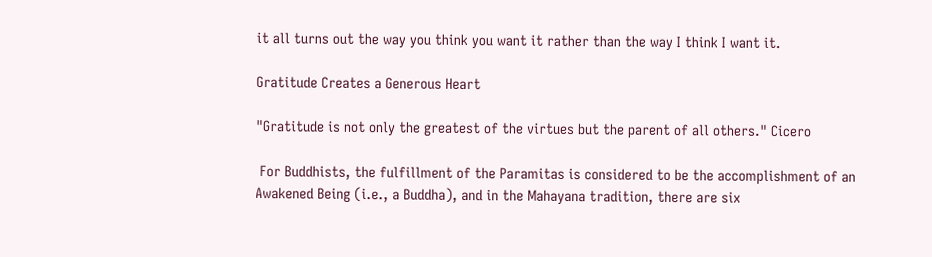it all turns out the way you think you want it rather than the way I think I want it.

Gratitude Creates a Generous Heart

"Gratitude is not only the greatest of the virtues but the parent of all others." Cicero

 For Buddhists, the fulfillment of the Paramitas is considered to be the accomplishment of an Awakened Being (i.e., a Buddha), and in the Mahayana tradition, there are six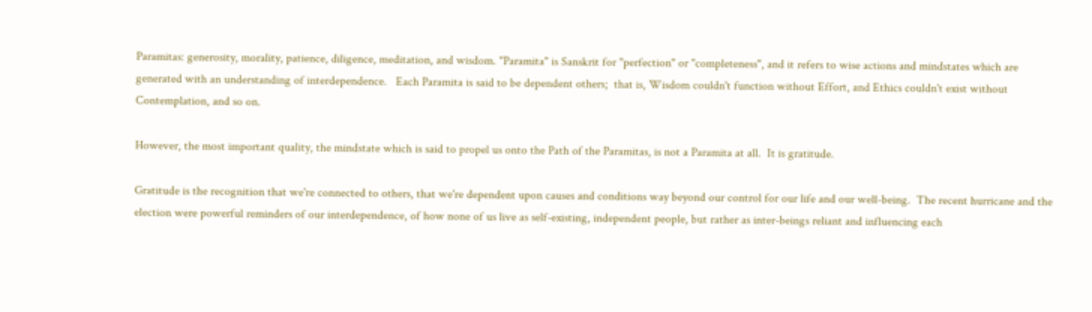Paramitas: generosity, morality, patience, diligence, meditation, and wisdom. "Paramita" is Sanskrit for "perfection" or "completeness", and it refers to wise actions and mindstates which are generated with an understanding of interdependence.   Each Paramita is said to be dependent others;  that is, Wisdom couldn't function without Effort, and Ethics couldn't exist without Contemplation, and so on.

However, the most important quality, the mindstate which is said to propel us onto the Path of the Paramitas, is not a Paramita at all.  It is gratitude.

Gratitude is the recognition that we're connected to others, that we're dependent upon causes and conditions way beyond our control for our life and our well-being.  The recent hurricane and the election were powerful reminders of our interdependence, of how none of us live as self-existing, independent people, but rather as inter-beings reliant and influencing each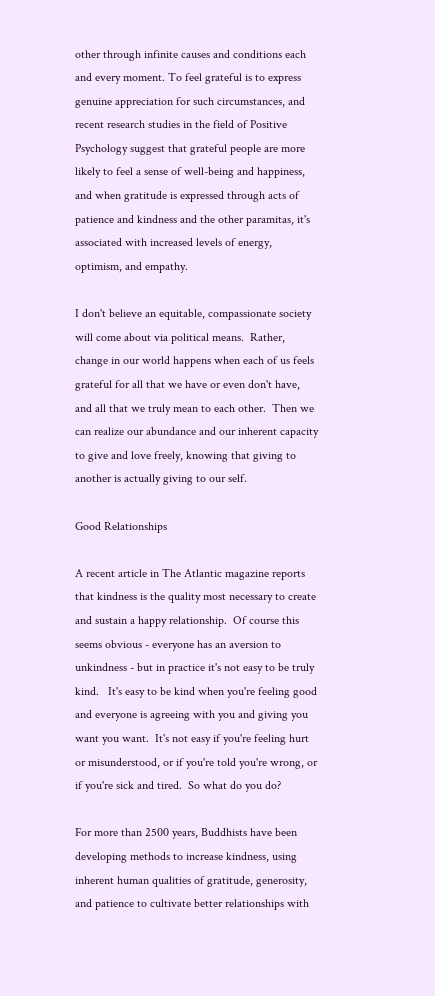other through infinite causes and conditions each and every moment. To feel grateful is to express genuine appreciation for such circumstances, and recent research studies in the field of Positive Psychology suggest that grateful people are more likely to feel a sense of well-being and happiness, and when gratitude is expressed through acts of patience and kindness and the other paramitas, it's associated with increased levels of energy, optimism, and empathy.

I don't believe an equitable, compassionate society will come about via political means.  Rather, change in our world happens when each of us feels grateful for all that we have or even don't have, and all that we truly mean to each other.  Then we can realize our abundance and our inherent capacity to give and love freely, knowing that giving to another is actually giving to our self.

Good Relationships

A recent article in The Atlantic magazine reports that kindness is the quality most necessary to create and sustain a happy relationship.  Of course this seems obvious - everyone has an aversion to unkindness - but in practice it's not easy to be truly kind.   It's easy to be kind when you're feeling good and everyone is agreeing with you and giving you want you want.  It's not easy if you're feeling hurt or misunderstood, or if you're told you're wrong, or if you're sick and tired.  So what do you do?

For more than 2500 years, Buddhists have been developing methods to increase kindness, using inherent human qualities of gratitude, generosity, and patience to cultivate better relationships with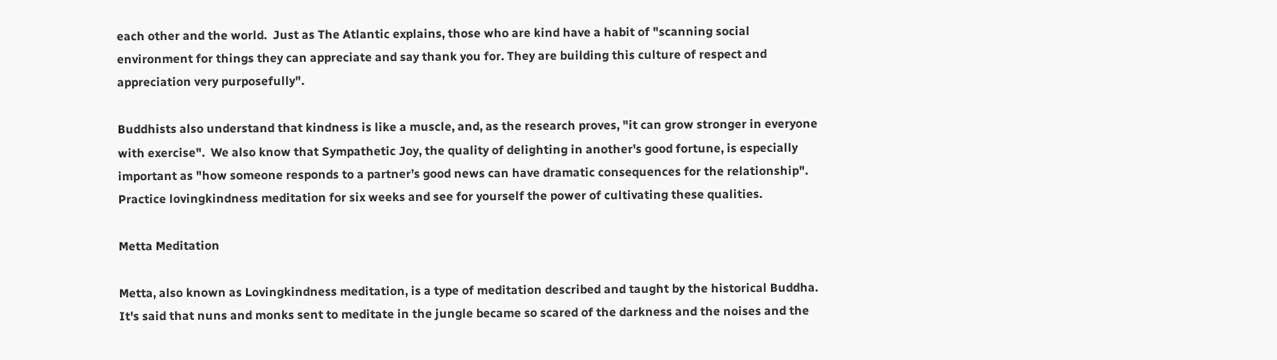each other and the world.  Just as The Atlantic explains, those who are kind have a habit of "scanning social environment for things they can appreciate and say thank you for. They are building this culture of respect and appreciation very purposefully".

Buddhists also understand that kindness is like a muscle, and, as the research proves, "it can grow stronger in everyone with exercise".  We also know that Sympathetic Joy, the quality of delighting in another's good fortune, is especially important as "how someone responds to a partner’s good news can have dramatic consequences for the relationship".  Practice lovingkindness meditation for six weeks and see for yourself the power of cultivating these qualities.

Metta Meditation

Metta, also known as Lovingkindness meditation, is a type of meditation described and taught by the historical Buddha.  It's said that nuns and monks sent to meditate in the jungle became so scared of the darkness and the noises and the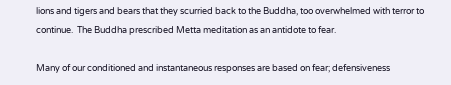lions and tigers and bears that they scurried back to the Buddha, too overwhelmed with terror to continue.  The Buddha prescribed Metta meditation as an antidote to fear.

Many of our conditioned and instantaneous responses are based on fear; defensiveness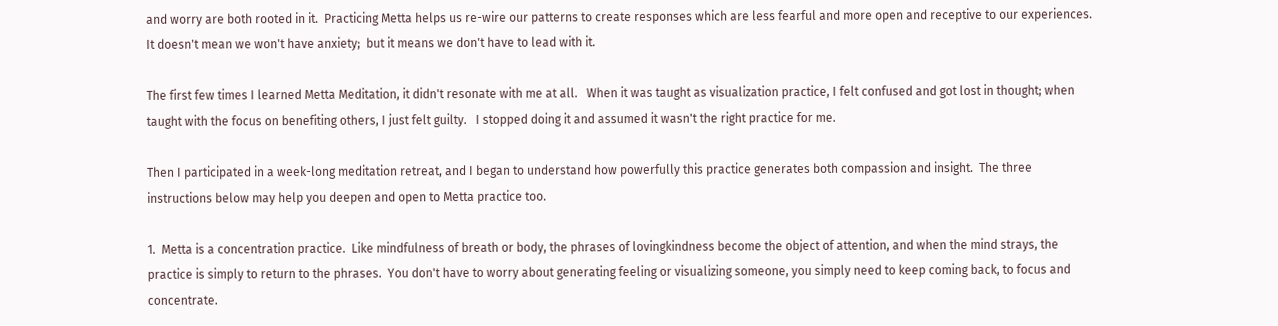and worry are both rooted in it.  Practicing Metta helps us re-wire our patterns to create responses which are less fearful and more open and receptive to our experiences.  It doesn't mean we won't have anxiety;  but it means we don't have to lead with it.

The first few times I learned Metta Meditation, it didn't resonate with me at all.   When it was taught as visualization practice, I felt confused and got lost in thought; when taught with the focus on benefiting others, I just felt guilty.   I stopped doing it and assumed it wasn't the right practice for me.

Then I participated in a week-long meditation retreat, and I began to understand how powerfully this practice generates both compassion and insight.  The three instructions below may help you deepen and open to Metta practice too.

1.  Metta is a concentration practice.  Like mindfulness of breath or body, the phrases of lovingkindness become the object of attention, and when the mind strays, the practice is simply to return to the phrases.  You don't have to worry about generating feeling or visualizing someone, you simply need to keep coming back, to focus and concentrate.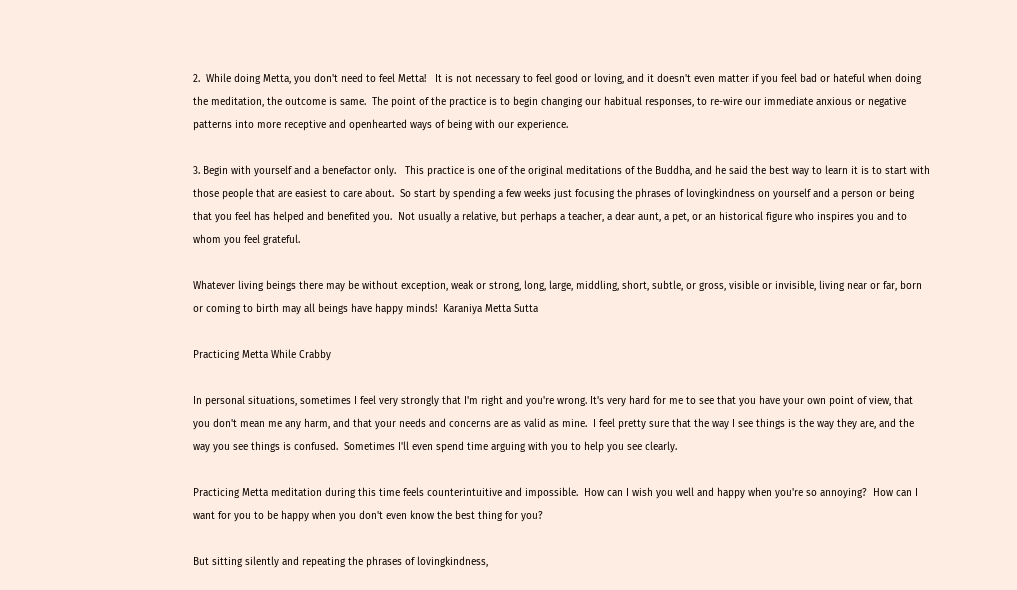2.  While doing Metta, you don't need to feel Metta!   It is not necessary to feel good or loving, and it doesn't even matter if you feel bad or hateful when doing the meditation, the outcome is same.  The point of the practice is to begin changing our habitual responses, to re-wire our immediate anxious or negative patterns into more receptive and openhearted ways of being with our experience.

3. Begin with yourself and a benefactor only.   This practice is one of the original meditations of the Buddha, and he said the best way to learn it is to start with those people that are easiest to care about.  So start by spending a few weeks just focusing the phrases of lovingkindness on yourself and a person or being that you feel has helped and benefited you.  Not usually a relative, but perhaps a teacher, a dear aunt, a pet, or an historical figure who inspires you and to whom you feel grateful.

Whatever living beings there may be without exception, weak or strong, long, large, middling, short, subtle, or gross, visible or invisible, living near or far, born or coming to birth may all beings have happy minds!  Karaniya Metta Sutta

Practicing Metta While Crabby

In personal situations, sometimes I feel very strongly that I'm right and you're wrong. It's very hard for me to see that you have your own point of view, that you don't mean me any harm, and that your needs and concerns are as valid as mine.  I feel pretty sure that the way I see things is the way they are, and the way you see things is confused.  Sometimes I'll even spend time arguing with you to help you see clearly.

Practicing Metta meditation during this time feels counterintuitive and impossible.  How can I wish you well and happy when you're so annoying?  How can I want for you to be happy when you don't even know the best thing for you?

But sitting silently and repeating the phrases of lovingkindness,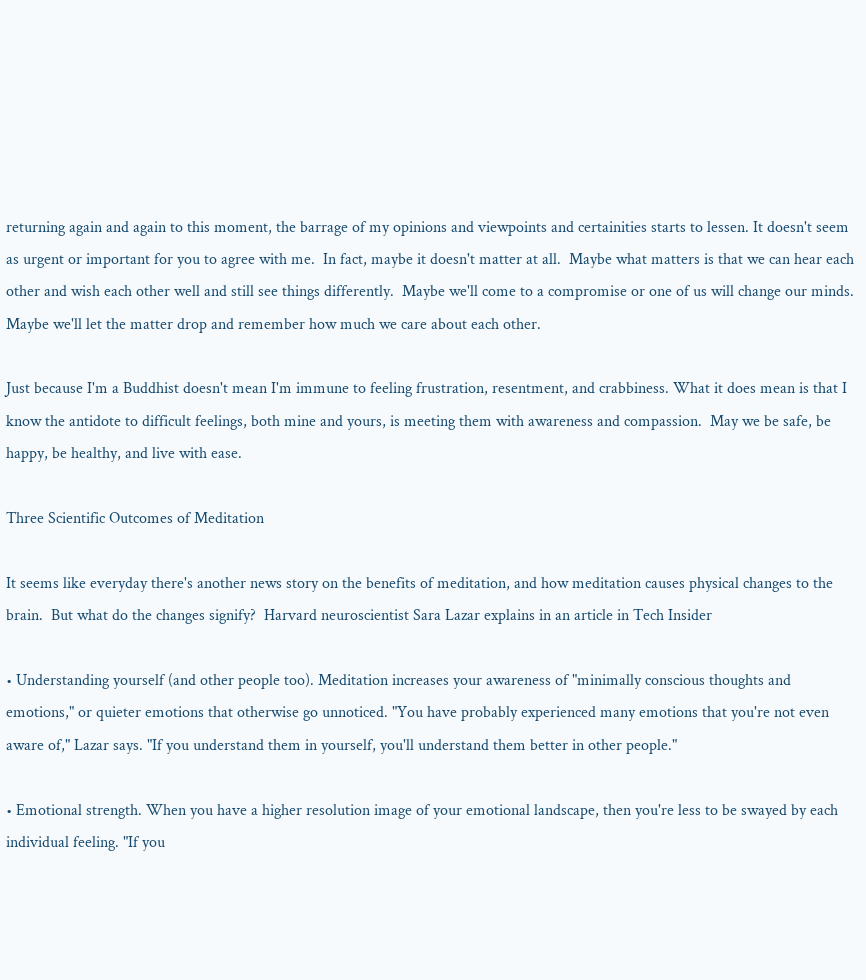returning again and again to this moment, the barrage of my opinions and viewpoints and certainities starts to lessen. It doesn't seem as urgent or important for you to agree with me.  In fact, maybe it doesn't matter at all.  Maybe what matters is that we can hear each other and wish each other well and still see things differently.  Maybe we'll come to a compromise or one of us will change our minds.  Maybe we'll let the matter drop and remember how much we care about each other.

Just because I'm a Buddhist doesn't mean I'm immune to feeling frustration, resentment, and crabbiness. What it does mean is that I know the antidote to difficult feelings, both mine and yours, is meeting them with awareness and compassion.  May we be safe, be happy, be healthy, and live with ease.

Three Scientific Outcomes of Meditation

It seems like everyday there's another news story on the benefits of meditation, and how meditation causes physical changes to the brain.  But what do the changes signify?  Harvard neuroscientist Sara Lazar explains in an article in Tech Insider

• Understanding yourself (and other people too). Meditation increases your awareness of "minimally conscious thoughts and emotions," or quieter emotions that otherwise go unnoticed. "You have probably experienced many emotions that you're not even aware of," Lazar says. "If you understand them in yourself, you'll understand them better in other people."

• Emotional strength. When you have a higher resolution image of your emotional landscape, then you're less to be swayed by each individual feeling. "If you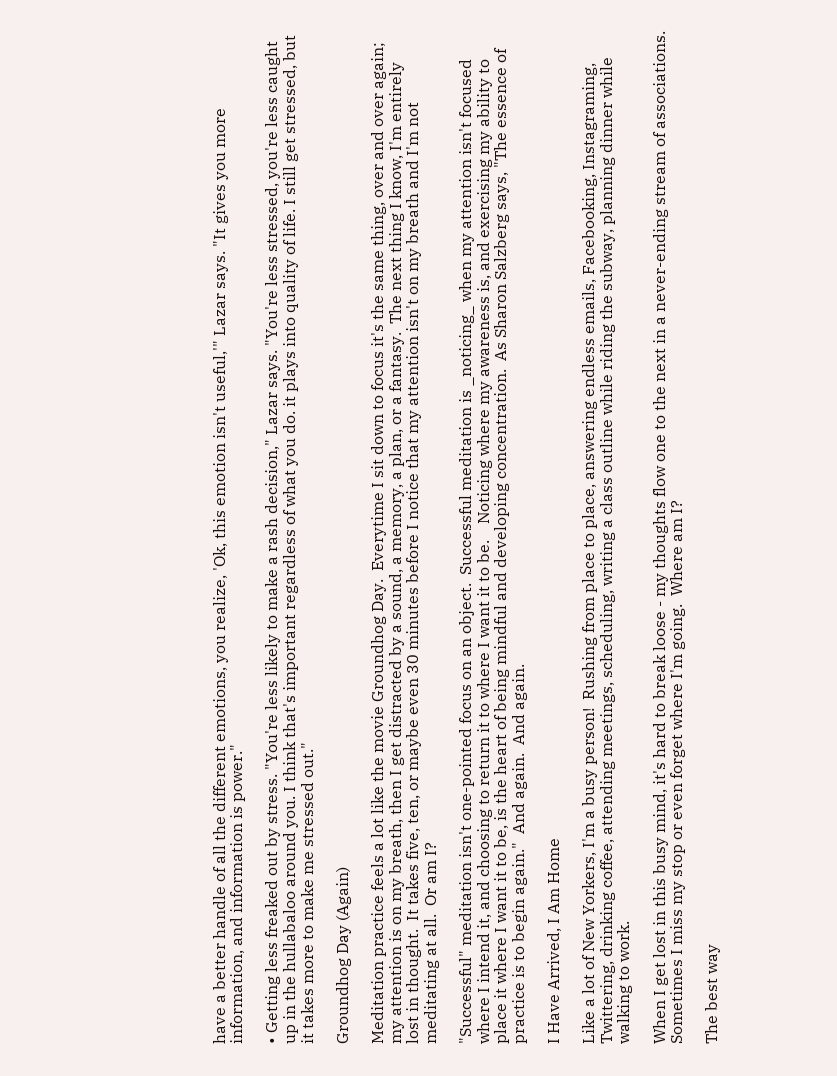have a better handle of all the different emotions, you realize, 'Ok, this emotion isn't useful,'" Lazar says. "It gives you more information, and information is power."

• Getting less freaked out by stress. "You're less likely to make a rash decision," Lazar says. "You're less stressed, you're less caught up in the hullabaloo around you. I think that's important regardless of what you do. it plays into quality of life. I still get stressed, but it takes more to make me stressed out."

Groundhog Day (Again)

Meditation practice feels a lot like the movie Groundhog Day.  Everytime I sit down to focus it's the same thing, over and over again; my attention is on my breath, then I get distracted by a sound, a memory, a plan, or a fantasy.  The next thing I know, I'm entirely lost in thought.  It takes five, ten, or maybe even 30 minutes before I notice that my attention isn't on my breath and I'm not meditating at all.  Or am I?

"Successful" meditation isn't one-pointed focus on an object.  Successful meditation is _noticing_ when my attention isn't focused where I intend it, and choosing to return it to where I want it to be.    Noticing where my awareness is, and exercising my ability to place it where I want it to be, is the heart of being mindful and developing concentration.  As Sharon Salzberg says, "The essence of practice is to begin again."  And again.  And again.

I Have Arrived, I Am Home

Like a lot of New Yorkers, I'm a busy person!  Rushing from place to place, answering endless emails, Facebooking, Instagraming, Twittering, drinking coffee, attending meetings, scheduling, writing a class outline while riding the subway, planning dinner while walking to work.

When I get lost in this busy mind, it's hard to break loose - my thoughts flow one to the next in a never-ending stream of associations.   Sometimes I miss my stop or even forget where I'm going.  Where am I?

The best way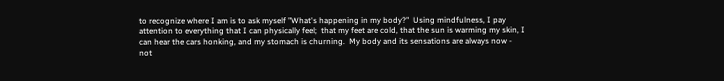to recognize where I am is to ask myself "What's happening in my body?"  Using mindfulness, I pay attention to everything that I can physically feel;  that my feet are cold, that the sun is warming my skin, I can hear the cars honking, and my stomach is churning.  My body and its sensations are always now - not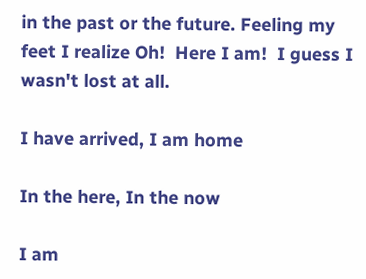in the past or the future. Feeling my feet I realize Oh!  Here I am!  I guess I wasn't lost at all.

I have arrived, I am home

In the here, In the now

I am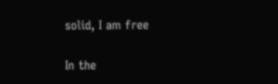solid, I am free

In the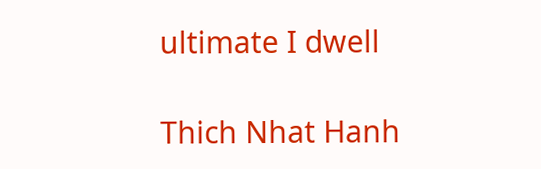ultimate I dwell

Thich Nhat Hanh